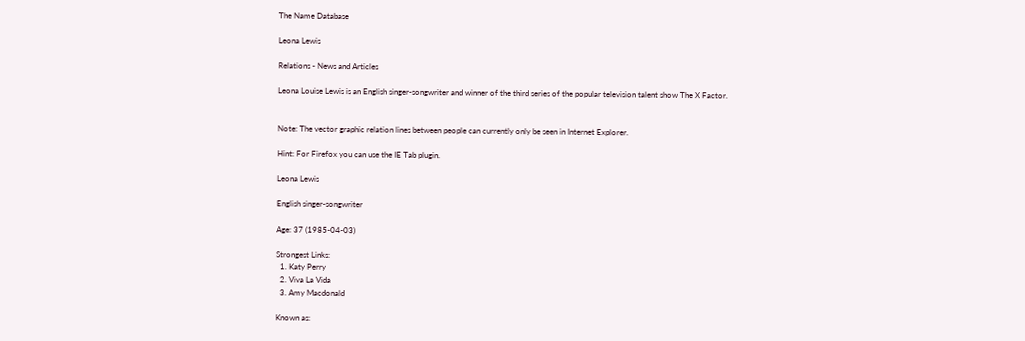The Name Database

Leona Lewis

Relations - News and Articles

Leona Louise Lewis is an English singer-songwriter and winner of the third series of the popular television talent show The X Factor.


Note: The vector graphic relation lines between people can currently only be seen in Internet Explorer.

Hint: For Firefox you can use the IE Tab plugin.

Leona Lewis

English singer-songwriter

Age: 37 (1985-04-03)

Strongest Links:
  1. Katy Perry
  2. Viva La Vida
  3. Amy Macdonald

Known as: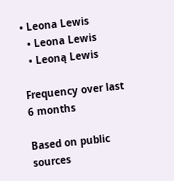• Leona Lewis
  • Leona Lewis
  • Leoną Lewis

Frequency over last 6 months

Based on public sources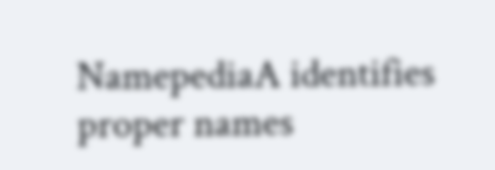NamepediaA identifies proper names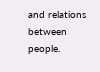and relations between people.